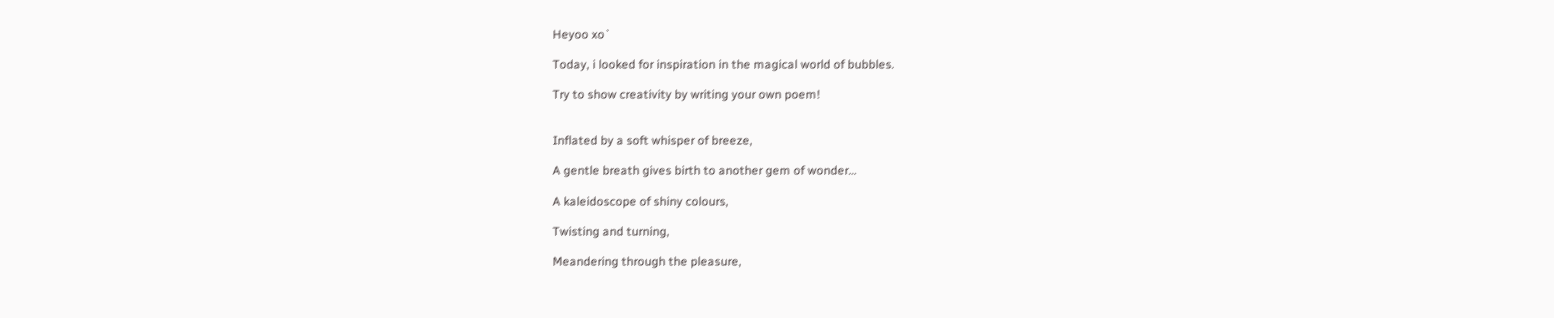Heyoo xo`

Today, i looked for inspiration in the magical world of bubbles.

Try to show creativity by writing your own poem!


Inflated by a soft whisper of breeze,

A gentle breath gives birth to another gem of wonder…

A kaleidoscope of shiny colours,

Twisting and turning,

Meandering through the pleasure,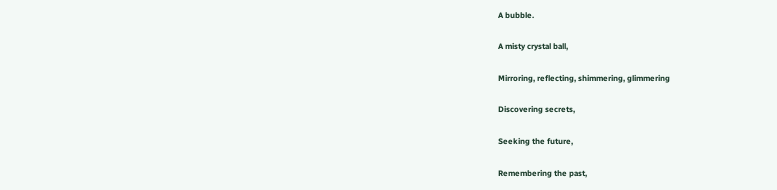A bubble.

A misty crystal ball,

Mirroring, reflecting, shimmering, glimmering

Discovering secrets,

Seeking the future,

Remembering the past,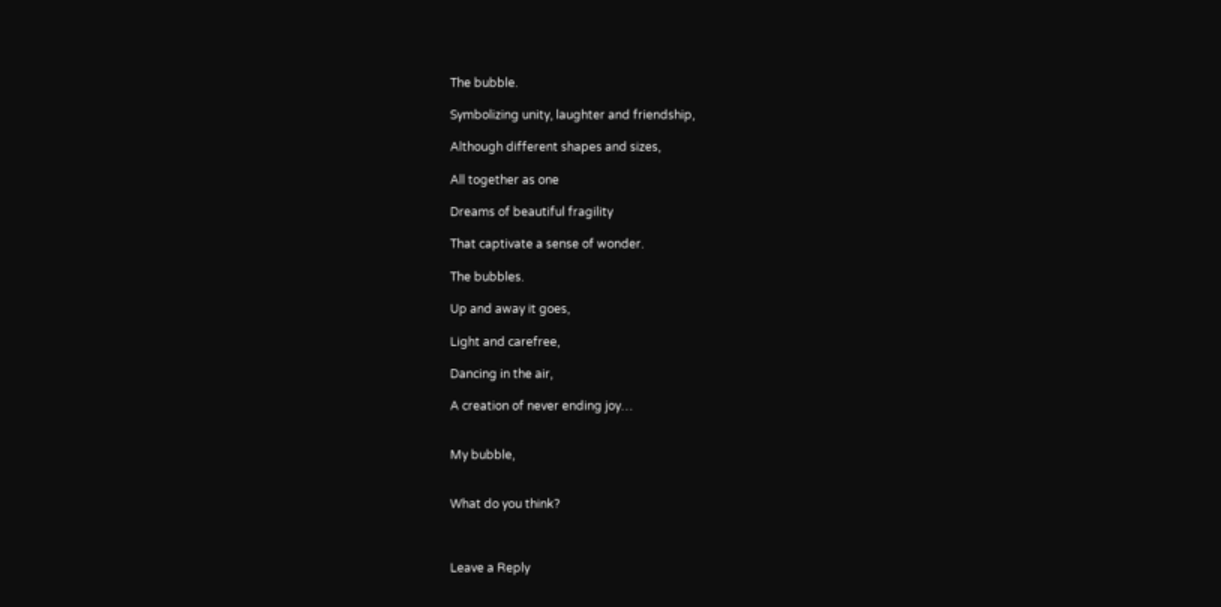The bubble.

Symbolizing unity, laughter and friendship,

Although different shapes and sizes,

All together as one

Dreams of beautiful fragility

That captivate a sense of wonder.

The bubbles.

Up and away it goes,

Light and carefree,

Dancing in the air,

A creation of never ending joy…


My bubble,


What do you think?



Leave a Reply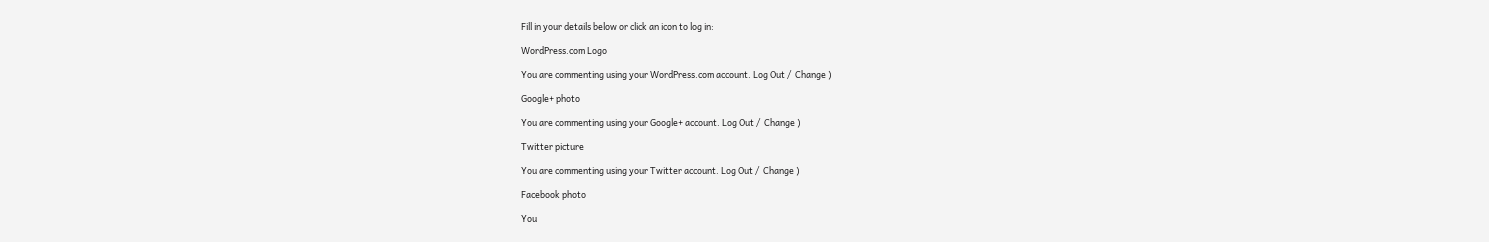Fill in your details below or click an icon to log in:

WordPress.com Logo

You are commenting using your WordPress.com account. Log Out /  Change )

Google+ photo

You are commenting using your Google+ account. Log Out /  Change )

Twitter picture

You are commenting using your Twitter account. Log Out /  Change )

Facebook photo

You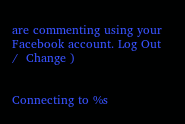are commenting using your Facebook account. Log Out /  Change )


Connecting to %s